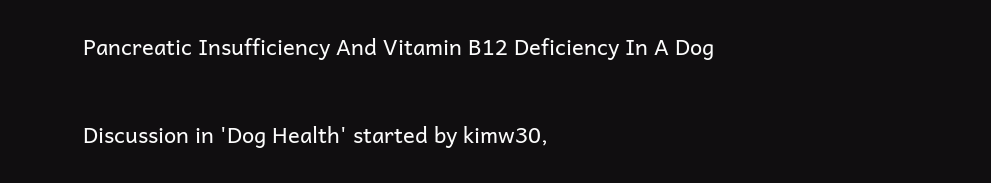Pancreatic Insufficiency And Vitamin B12 Deficiency In A Dog

Discussion in 'Dog Health' started by kimw30,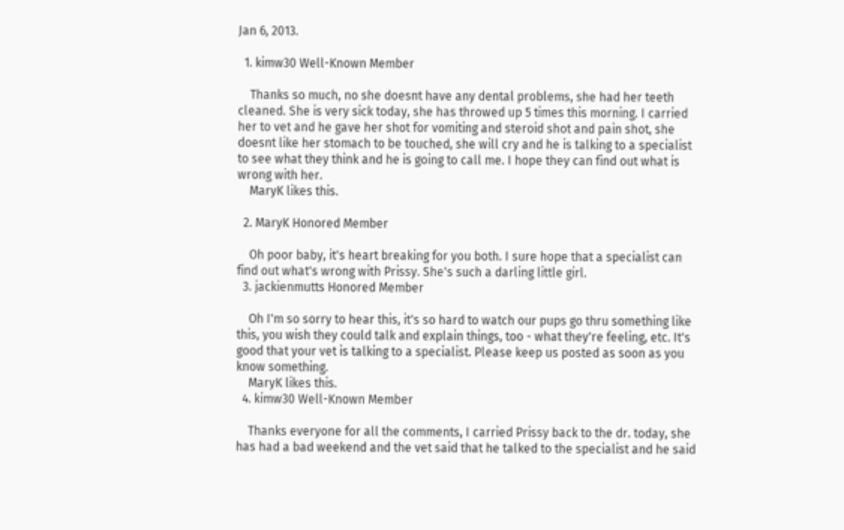Jan 6, 2013.

  1. kimw30 Well-Known Member

    Thanks so much, no she doesnt have any dental problems, she had her teeth cleaned. She is very sick today, she has throwed up 5 times this morning. I carried her to vet and he gave her shot for vomiting and steroid shot and pain shot, she doesnt like her stomach to be touched, she will cry and he is talking to a specialist to see what they think and he is going to call me. I hope they can find out what is wrong with her.
    MaryK likes this.

  2. MaryK Honored Member

    Oh poor baby, it's heart breaking for you both. I sure hope that a specialist can find out what's wrong with Prissy. She's such a darling little girl.
  3. jackienmutts Honored Member

    Oh I'm so sorry to hear this, it's so hard to watch our pups go thru something like this, you wish they could talk and explain things, too - what they're feeling, etc. It's good that your vet is talking to a specialist. Please keep us posted as soon as you know something.
    MaryK likes this.
  4. kimw30 Well-Known Member

    Thanks everyone for all the comments, I carried Prissy back to the dr. today, she has had a bad weekend and the vet said that he talked to the specialist and he said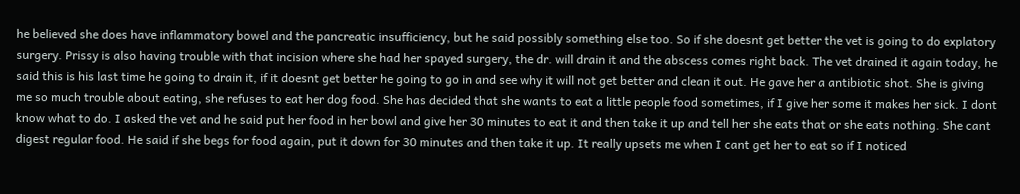he believed she does have inflammatory bowel and the pancreatic insufficiency, but he said possibly something else too. So if she doesnt get better the vet is going to do explatory surgery. Prissy is also having trouble with that incision where she had her spayed surgery, the dr. will drain it and the abscess comes right back. The vet drained it again today, he said this is his last time he going to drain it, if it doesnt get better he going to go in and see why it will not get better and clean it out. He gave her a antibiotic shot. She is giving me so much trouble about eating, she refuses to eat her dog food. She has decided that she wants to eat a little people food sometimes, if I give her some it makes her sick. I dont know what to do. I asked the vet and he said put her food in her bowl and give her 30 minutes to eat it and then take it up and tell her she eats that or she eats nothing. She cant digest regular food. He said if she begs for food again, put it down for 30 minutes and then take it up. It really upsets me when I cant get her to eat so if I noticed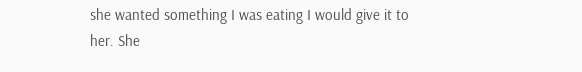she wanted something I was eating I would give it to her. She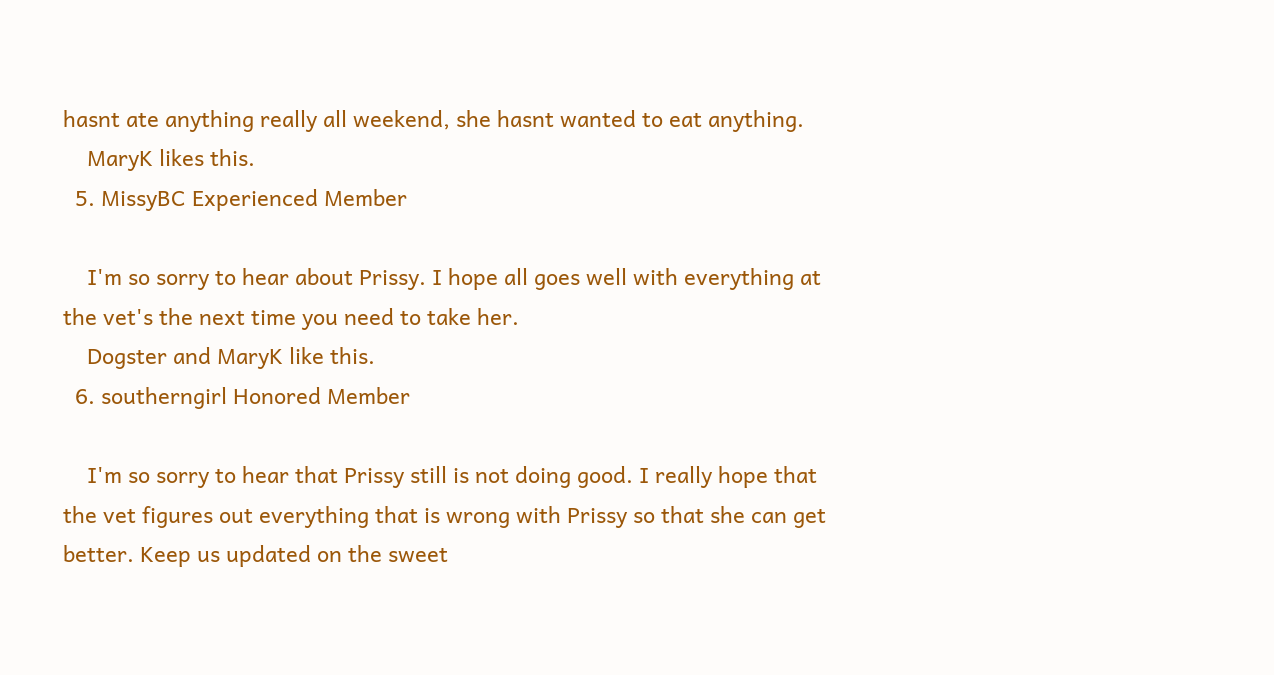hasnt ate anything really all weekend, she hasnt wanted to eat anything.
    MaryK likes this.
  5. MissyBC Experienced Member

    I'm so sorry to hear about Prissy. I hope all goes well with everything at the vet's the next time you need to take her.
    Dogster and MaryK like this.
  6. southerngirl Honored Member

    I'm so sorry to hear that Prissy still is not doing good. I really hope that the vet figures out everything that is wrong with Prissy so that she can get better. Keep us updated on the sweet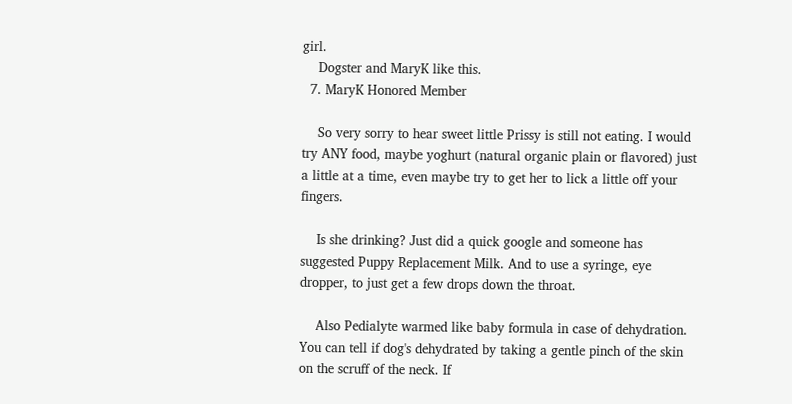girl.
    Dogster and MaryK like this.
  7. MaryK Honored Member

    So very sorry to hear sweet little Prissy is still not eating. I would try ANY food, maybe yoghurt (natural organic plain or flavored) just a little at a time, even maybe try to get her to lick a little off your fingers.

    Is she drinking? Just did a quick google and someone has suggested Puppy Replacement Milk. And to use a syringe, eye dropper, to just get a few drops down the throat.

    Also Pedialyte warmed like baby formula in case of dehydration. You can tell if dog's dehydrated by taking a gentle pinch of the skin on the scruff of the neck. If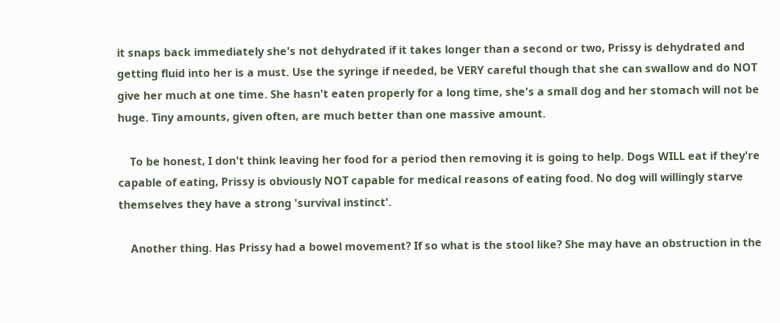it snaps back immediately she's not dehydrated if it takes longer than a second or two, Prissy is dehydrated and getting fluid into her is a must. Use the syringe if needed, be VERY careful though that she can swallow and do NOT give her much at one time. She hasn't eaten properly for a long time, she's a small dog and her stomach will not be huge. Tiny amounts, given often, are much better than one massive amount.

    To be honest, I don't think leaving her food for a period then removing it is going to help. Dogs WILL eat if they're capable of eating, Prissy is obviously NOT capable for medical reasons of eating food. No dog will willingly starve themselves they have a strong 'survival instinct'.

    Another thing. Has Prissy had a bowel movement? If so what is the stool like? She may have an obstruction in the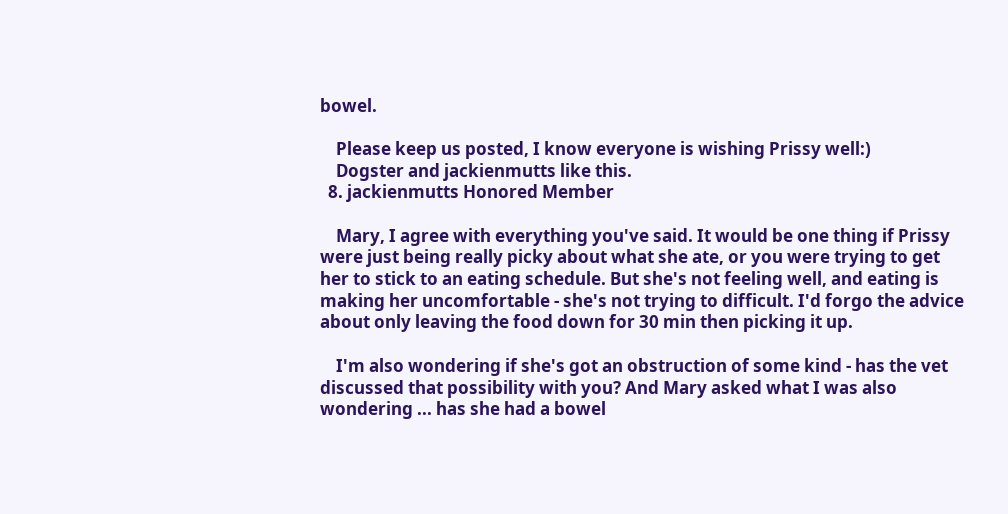bowel.

    Please keep us posted, I know everyone is wishing Prissy well:)
    Dogster and jackienmutts like this.
  8. jackienmutts Honored Member

    Mary, I agree with everything you've said. It would be one thing if Prissy were just being really picky about what she ate, or you were trying to get her to stick to an eating schedule. But she's not feeling well, and eating is making her uncomfortable - she's not trying to difficult. I'd forgo the advice about only leaving the food down for 30 min then picking it up.

    I'm also wondering if she's got an obstruction of some kind - has the vet discussed that possibility with you? And Mary asked what I was also wondering ... has she had a bowel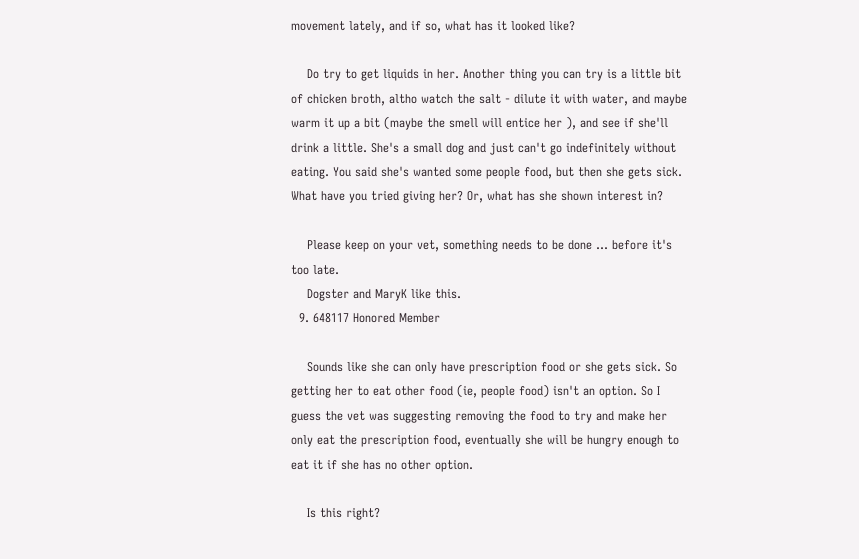movement lately, and if so, what has it looked like?

    Do try to get liquids in her. Another thing you can try is a little bit of chicken broth, altho watch the salt - dilute it with water, and maybe warm it up a bit (maybe the smell will entice her ), and see if she'll drink a little. She's a small dog and just can't go indefinitely without eating. You said she's wanted some people food, but then she gets sick. What have you tried giving her? Or, what has she shown interest in?

    Please keep on your vet, something needs to be done ... before it's too late.
    Dogster and MaryK like this.
  9. 648117 Honored Member

    Sounds like she can only have prescription food or she gets sick. So getting her to eat other food (ie, people food) isn't an option. So I guess the vet was suggesting removing the food to try and make her only eat the prescription food, eventually she will be hungry enough to eat it if she has no other option.

    Is this right?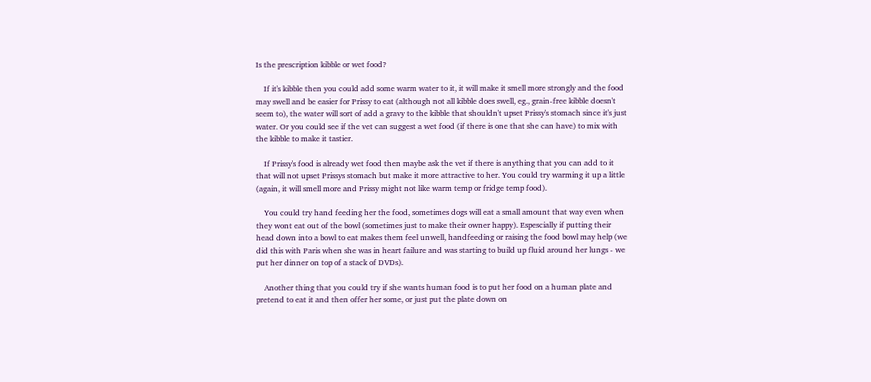Is the prescription kibble or wet food?

    If it's kibble then you could add some warm water to it, it will make it smell more strongly and the food may swell and be easier for Prissy to eat (although not all kibble does swell, eg., grain-free kibble doesn't seem to), the water will sort of add a gravy to the kibble that shouldn't upset Prissy's stomach since it's just water. Or you could see if the vet can suggest a wet food (if there is one that she can have) to mix with the kibble to make it tastier.

    If Prissy's food is already wet food then maybe ask the vet if there is anything that you can add to it that will not upset Prissys stomach but make it more attractive to her. You could try warming it up a little (again, it will smell more and Prissy might not like warm temp or fridge temp food).

    You could try hand feeding her the food, sometimes dogs will eat a small amount that way even when they wont eat out of the bowl (sometimes just to make their owner happy). Espescially if putting their head down into a bowl to eat makes them feel unwell, handfeeding or raising the food bowl may help (we did this with Paris when she was in heart failure and was starting to build up fluid around her lungs - we put her dinner on top of a stack of DVDs).

    Another thing that you could try if she wants human food is to put her food on a human plate and pretend to eat it and then offer her some, or just put the plate down on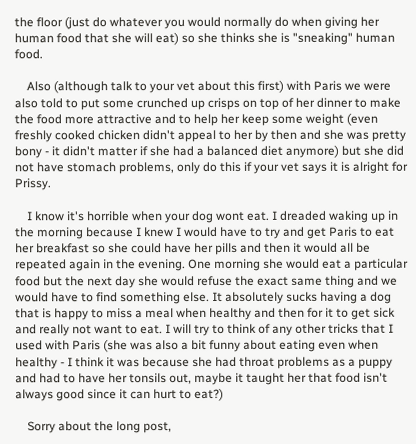the floor (just do whatever you would normally do when giving her human food that she will eat) so she thinks she is "sneaking" human food.

    Also (although talk to your vet about this first) with Paris we were also told to put some crunched up crisps on top of her dinner to make the food more attractive and to help her keep some weight (even freshly cooked chicken didn't appeal to her by then and she was pretty bony - it didn't matter if she had a balanced diet anymore) but she did not have stomach problems, only do this if your vet says it is alright for Prissy.

    I know it's horrible when your dog wont eat. I dreaded waking up in the morning because I knew I would have to try and get Paris to eat her breakfast so she could have her pills and then it would all be repeated again in the evening. One morning she would eat a particular food but the next day she would refuse the exact same thing and we would have to find something else. It absolutely sucks having a dog that is happy to miss a meal when healthy and then for it to get sick and really not want to eat. I will try to think of any other tricks that I used with Paris (she was also a bit funny about eating even when healthy - I think it was because she had throat problems as a puppy and had to have her tonsils out, maybe it taught her that food isn't always good since it can hurt to eat?)

    Sorry about the long post,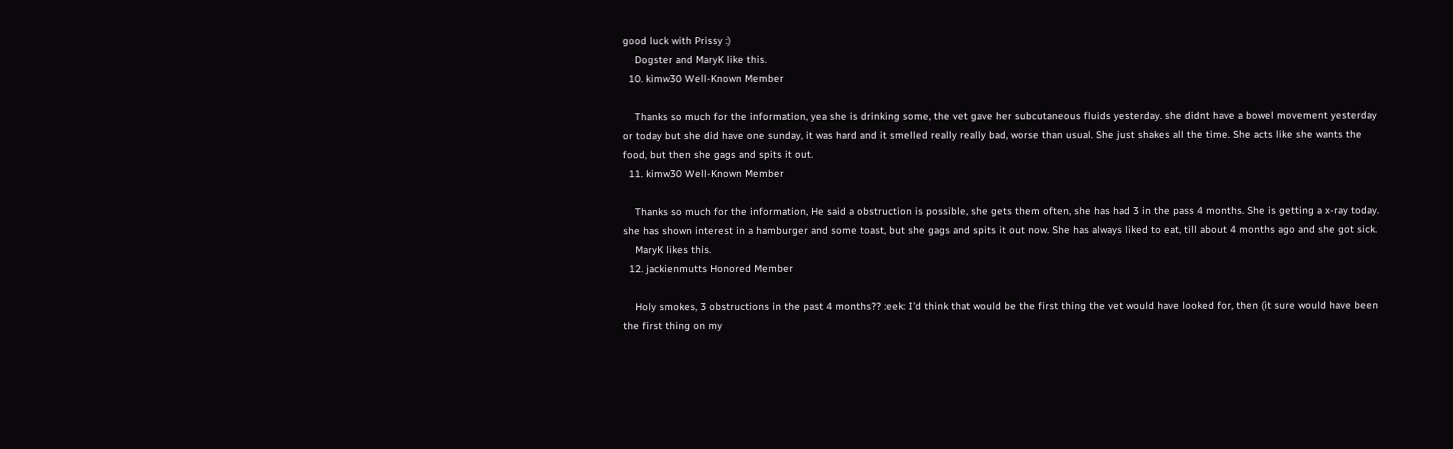good luck with Prissy :)
    Dogster and MaryK like this.
  10. kimw30 Well-Known Member

    Thanks so much for the information, yea she is drinking some, the vet gave her subcutaneous fluids yesterday. she didnt have a bowel movement yesterday or today but she did have one sunday, it was hard and it smelled really really bad, worse than usual. She just shakes all the time. She acts like she wants the food, but then she gags and spits it out.
  11. kimw30 Well-Known Member

    Thanks so much for the information, He said a obstruction is possible, she gets them often, she has had 3 in the pass 4 months. She is getting a x-ray today. she has shown interest in a hamburger and some toast, but she gags and spits it out now. She has always liked to eat, till about 4 months ago and she got sick.
    MaryK likes this.
  12. jackienmutts Honored Member

    Holy smokes, 3 obstructions in the past 4 months?? :eek: I'd think that would be the first thing the vet would have looked for, then (it sure would have been the first thing on my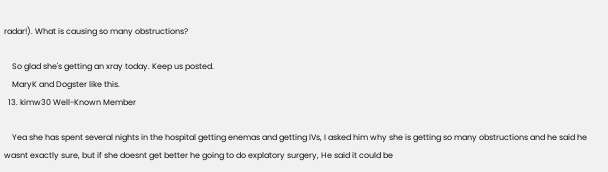radar!). What is causing so many obstructions?

    So glad she's getting an xray today. Keep us posted.
    MaryK and Dogster like this.
  13. kimw30 Well-Known Member

    Yea she has spent several nights in the hospital getting enemas and getting IVs, I asked him why she is getting so many obstructions and he said he wasnt exactly sure, but if she doesnt get better he going to do explatory surgery, He said it could be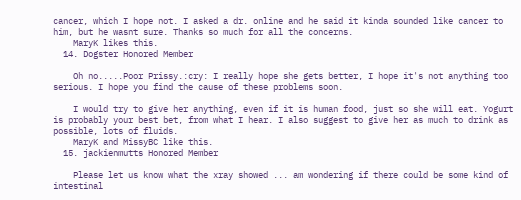cancer, which I hope not. I asked a dr. online and he said it kinda sounded like cancer to him, but he wasnt sure. Thanks so much for all the concerns.
    MaryK likes this.
  14. Dogster Honored Member

    Oh no.....Poor Prissy.:cry: I really hope she gets better, I hope it's not anything too serious. I hope you find the cause of these problems soon.

    I would try to give her anything, even if it is human food, just so she will eat. Yogurt is probably your best bet, from what I hear. I also suggest to give her as much to drink as possible, lots of fluids.
    MaryK and MissyBC like this.
  15. jackienmutts Honored Member

    Please let us know what the xray showed ... am wondering if there could be some kind of intestinal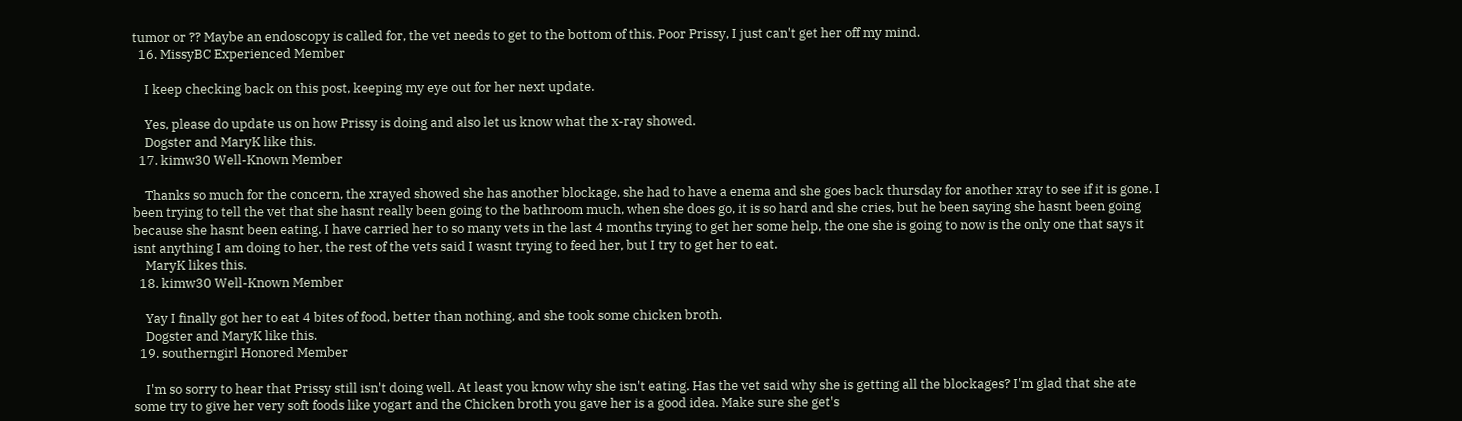tumor or ?? Maybe an endoscopy is called for, the vet needs to get to the bottom of this. Poor Prissy, I just can't get her off my mind.
  16. MissyBC Experienced Member

    I keep checking back on this post, keeping my eye out for her next update.

    Yes, please do update us on how Prissy is doing and also let us know what the x-ray showed.
    Dogster and MaryK like this.
  17. kimw30 Well-Known Member

    Thanks so much for the concern, the xrayed showed she has another blockage, she had to have a enema and she goes back thursday for another xray to see if it is gone. I been trying to tell the vet that she hasnt really been going to the bathroom much, when she does go, it is so hard and she cries, but he been saying she hasnt been going because she hasnt been eating. I have carried her to so many vets in the last 4 months trying to get her some help, the one she is going to now is the only one that says it isnt anything I am doing to her, the rest of the vets said I wasnt trying to feed her, but I try to get her to eat.
    MaryK likes this.
  18. kimw30 Well-Known Member

    Yay I finally got her to eat 4 bites of food, better than nothing, and she took some chicken broth.
    Dogster and MaryK like this.
  19. southerngirl Honored Member

    I'm so sorry to hear that Prissy still isn't doing well. At least you know why she isn't eating. Has the vet said why she is getting all the blockages? I'm glad that she ate some try to give her very soft foods like yogart and the Chicken broth you gave her is a good idea. Make sure she get's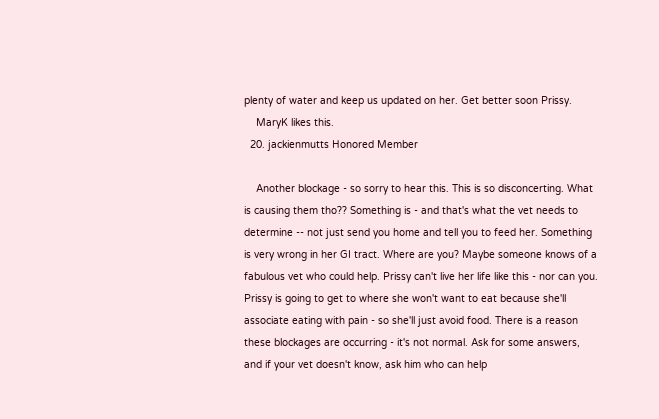plenty of water and keep us updated on her. Get better soon Prissy.
    MaryK likes this.
  20. jackienmutts Honored Member

    Another blockage - so sorry to hear this. This is so disconcerting. What is causing them tho?? Something is - and that's what the vet needs to determine -- not just send you home and tell you to feed her. Something is very wrong in her GI tract. Where are you? Maybe someone knows of a fabulous vet who could help. Prissy can't live her life like this - nor can you. Prissy is going to get to where she won't want to eat because she'll associate eating with pain - so she'll just avoid food. There is a reason these blockages are occurring - it's not normal. Ask for some answers, and if your vet doesn't know, ask him who can help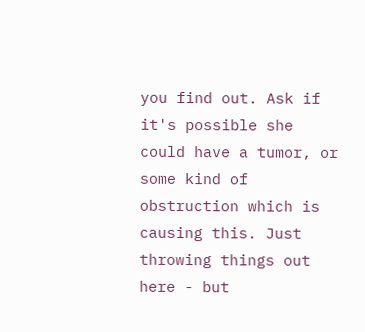you find out. Ask if it's possible she could have a tumor, or some kind of obstruction which is causing this. Just throwing things out here - but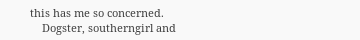this has me so concerned.
    Dogster, southerngirl and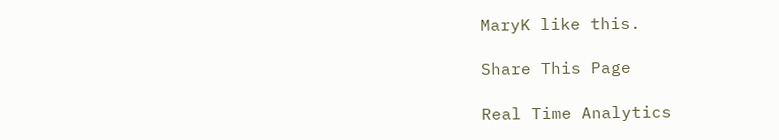MaryK like this.

Share This Page

Real Time Analytics